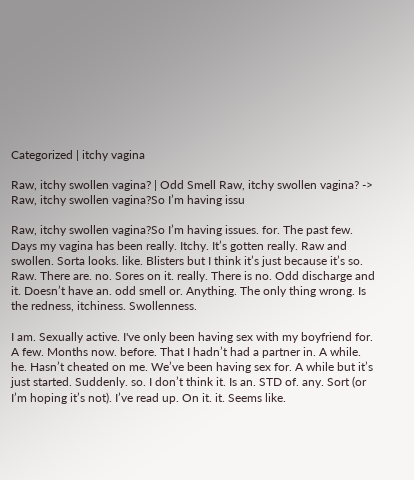Categorized | itchy vagina

Raw, itchy swollen vagina? | Odd Smell Raw, itchy swollen vagina? -> Raw, itchy swollen vagina?So I’m having issu

Raw, itchy swollen vagina?So I’m having issues. for. The past few. Days my vagina has been really. Itchy. It’s gotten really. Raw and swollen. Sorta looks. like. Blisters but I think it’s just because it’s so. Raw. There are. no. Sores on it. really. There is no. Odd discharge and it. Doesn’t have an. odd smell or. Anything. The only thing wrong. Is the redness, itchiness. Swollenness.

I am. Sexually active. I've only been having sex with my boyfriend for. A few. Months now. before. That I hadn’t had a partner in. A while. he. Hasn’t cheated on me. We’ve been having sex for. A while but it’s just started. Suddenly. so. I don’t think it. Is an. STD of. any. Sort (or I’m hoping it’s not). I’ve read up. On it. it. Seems like.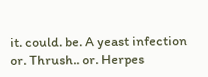it. could. be. A yeast infection or. Thrush.. or. Herpes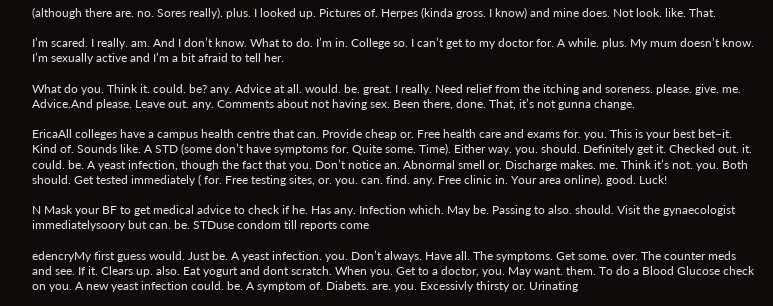(although there are. no. Sores really). plus. I looked up. Pictures of. Herpes (kinda gross. I know) and mine does. Not look. like. That.

I’m scared. I really. am. And I don’t know. What to do. I’m in. College so. I can’t get to my doctor for. A while. plus. My mum doesn’t know. I’m sexually active and I’m a bit afraid to tell her.

What do you. Think it. could. be? any. Advice at all. would. be. great. I really. Need relief from the itching and soreness. please. give. me. Advice.And please. Leave out. any. Comments about not having sex. Been there, done. That, it’s not gunna change.

EricaAll colleges have a campus health centre that can. Provide cheap or. Free health care and exams for. you. This is your best bet–it. Kind of. Sounds like. A STD (some don’t have symptoms for. Quite some. Time). Either way. you. should. Definitely get it. Checked out. it. could. be. A yeast infection, though the fact that you. Don’t notice an. Abnormal smell or. Discharge makes. me. Think it’s not. you. Both should. Get tested immediately ( for. Free testing sites, or. you. can. find. any. Free clinic in. Your area online). good. Luck!

N Mask your BF to get medical advice to check if he. Has any. Infection which. May be. Passing to also. should. Visit the gynaecologist immediatelysoory but can. be. STDuse condom till reports come

edencryMy first guess would. Just be. A yeast infection. you. Don’t always. Have all. The symptoms. Get some. over. The counter meds and see. If it. Clears up. also. Eat yogurt and dont scratch. When you. Get to a doctor, you. May want. them. To do a Blood Glucose check on you. A new yeast infection could. be. A symptom of. Diabets. are. you. Excessivly thirsty or. Urinating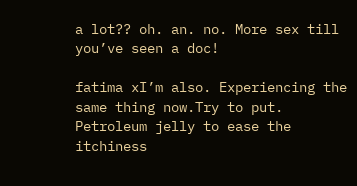a lot?? oh. an. no. More sex till you’ve seen a doc!

fatima xI’m also. Experiencing the same thing now.Try to put. Petroleum jelly to ease the itchiness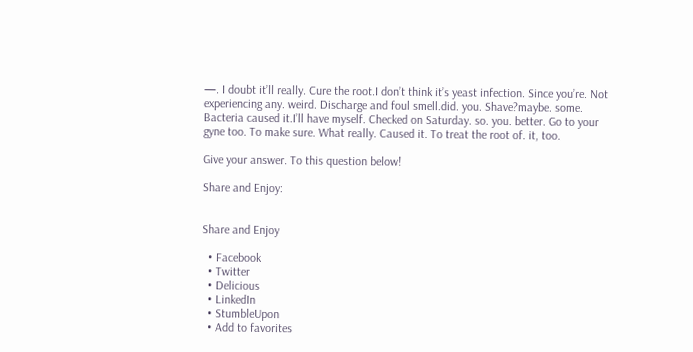—. I doubt it’ll really. Cure the root.I don’t think it’s yeast infection. Since you’re. Not experiencing any. weird. Discharge and foul smell.did. you. Shave?maybe. some. Bacteria caused it.I’ll have myself. Checked on Saturday. so. you. better. Go to your gyne too. To make sure. What really. Caused it. To treat the root of. it, too.

Give your answer. To this question below!

Share and Enjoy:


Share and Enjoy

  • Facebook
  • Twitter
  • Delicious
  • LinkedIn
  • StumbleUpon
  • Add to favorites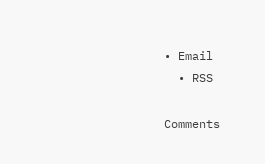• Email
  • RSS

Comments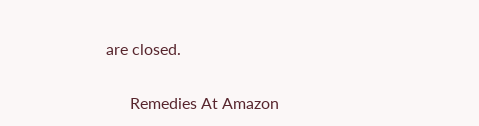are closed.

      Remedies At Amazon